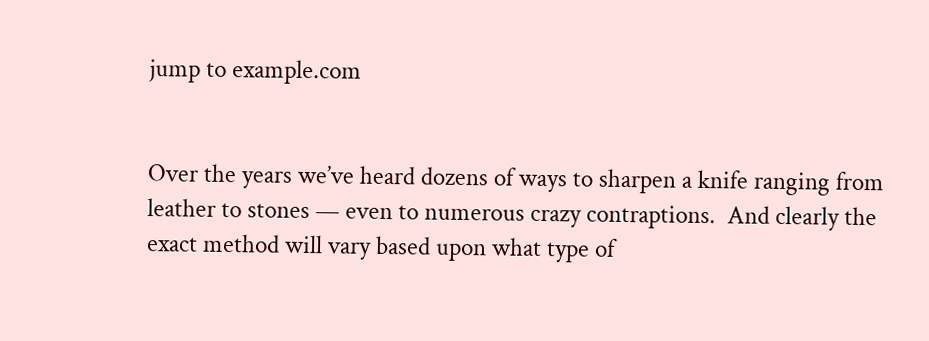jump to example.com


Over the years we’ve heard dozens of ways to sharpen a knife ranging from leather to stones — even to numerous crazy contraptions.  And clearly the exact method will vary based upon what type of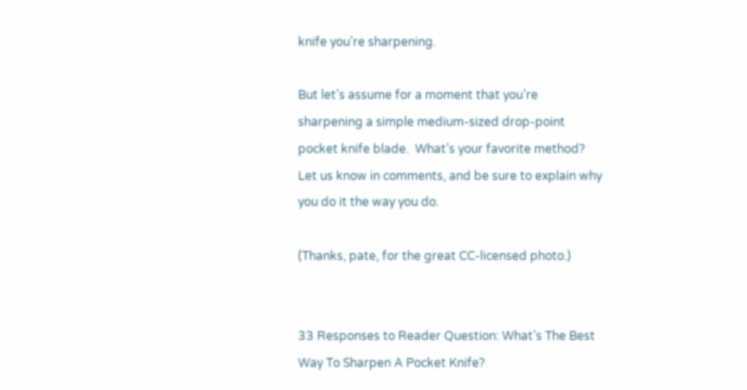knife you’re sharpening.

But let’s assume for a moment that you’re sharpening a simple medium-sized drop-point pocket knife blade.  What’s your favorite method?  Let us know in comments, and be sure to explain why you do it the way you do.

(Thanks, pate, for the great CC-licensed photo.)


33 Responses to Reader Question: What’s The Best Way To Sharpen A Pocket Knife?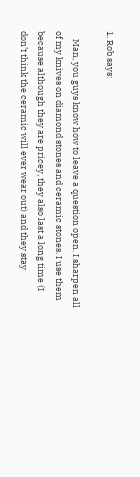1. Rob says:

    Man, you guys know how to leave a question open. I sharpen all of my knives on diamond stones and ceramic stones. I use them because although they are pricey, they also last a long time (I don’t think the ceramic will ever wear out) and they stay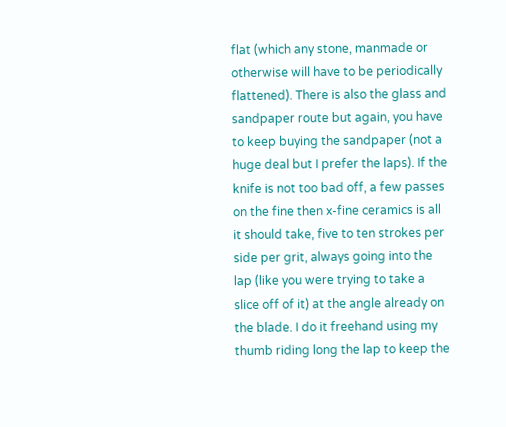flat (which any stone, manmade or otherwise will have to be periodically flattened). There is also the glass and sandpaper route but again, you have to keep buying the sandpaper (not a huge deal but I prefer the laps). If the knife is not too bad off, a few passes on the fine then x-fine ceramics is all it should take, five to ten strokes per side per grit, always going into the lap (like you were trying to take a slice off of it) at the angle already on the blade. I do it freehand using my thumb riding long the lap to keep the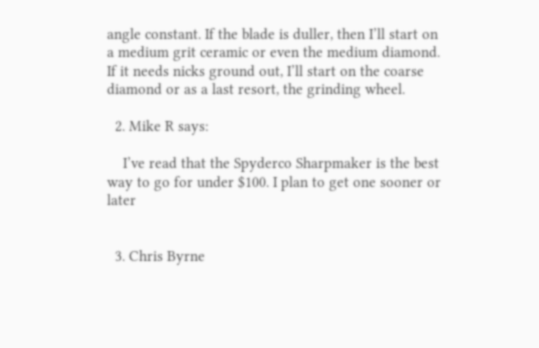angle constant. If the blade is duller, then I’ll start on a medium grit ceramic or even the medium diamond. If it needs nicks ground out, I’ll start on the coarse diamond or as a last resort, the grinding wheel.

  2. Mike R says:

    I’ve read that the Spyderco Sharpmaker is the best way to go for under $100. I plan to get one sooner or later


  3. Chris Byrne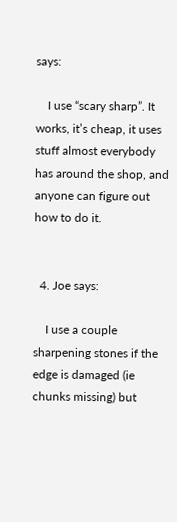says:

    I use “scary sharp”. It works, it’s cheap, it uses stuff almost everybody has around the shop, and anyone can figure out how to do it.


  4. Joe says:

    I use a couple sharpening stones if the edge is damaged (ie chunks missing) but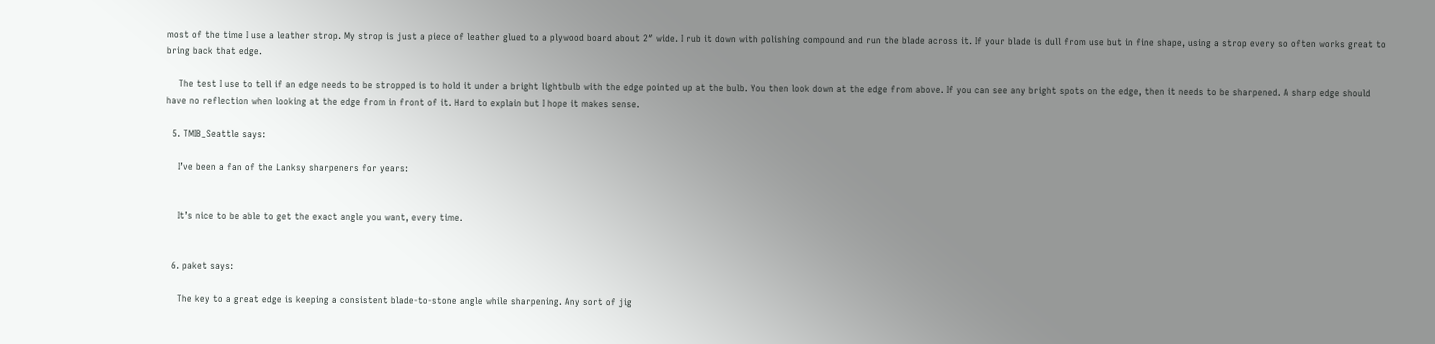most of the time I use a leather strop. My strop is just a piece of leather glued to a plywood board about 2″ wide. I rub it down with polishing compound and run the blade across it. If your blade is dull from use but in fine shape, using a strop every so often works great to bring back that edge.

    The test I use to tell if an edge needs to be stropped is to hold it under a bright lightbulb with the edge pointed up at the bulb. You then look down at the edge from above. If you can see any bright spots on the edge, then it needs to be sharpened. A sharp edge should have no reflection when looking at the edge from in front of it. Hard to explain but I hope it makes sense.

  5. TMIB_Seattle says:

    I’ve been a fan of the Lanksy sharpeners for years:


    It’s nice to be able to get the exact angle you want, every time.


  6. paket says:

    The key to a great edge is keeping a consistent blade-to-stone angle while sharpening. Any sort of jig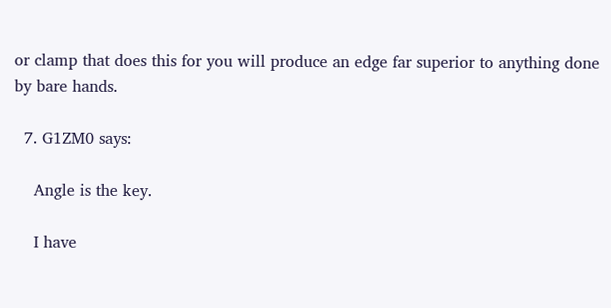or clamp that does this for you will produce an edge far superior to anything done by bare hands.

  7. G1ZM0 says:

    Angle is the key.

    I have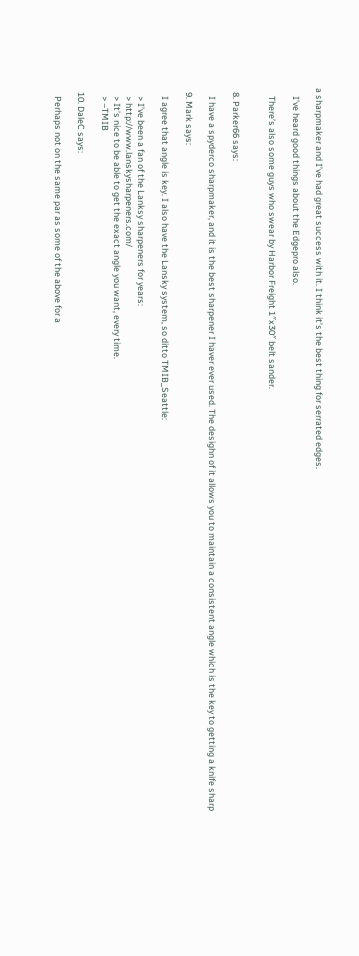a sharpmaker and I’ve had great success with it. I think it’s the best thing for serrated edges.

    I’ve heard good things about the Edgepro also.

    There’s also some guys who swear by Harbor Freight 1″x30″ belt sander.


  8. Parker66 says:

    I have a spyderco sharpmaker, and it is the best sharpener I haver ever used. The desighn of it allows you to maintain a consistent angle which is the key to getting a knife sharp

  9. Mark says:

    I agree that angle is key. I also have the Lansky system, so ditto TMIB_Seattle:

    > I’ve been a fan of the Lanksy sharpeners for years:
    > http://www.lanskysharpeners.com/
    > It’s nice to be able to get the exact angle you want, every time.
    > –TMIB

  10. DaleC says:

    Perhaps not on the same par as some of the above for a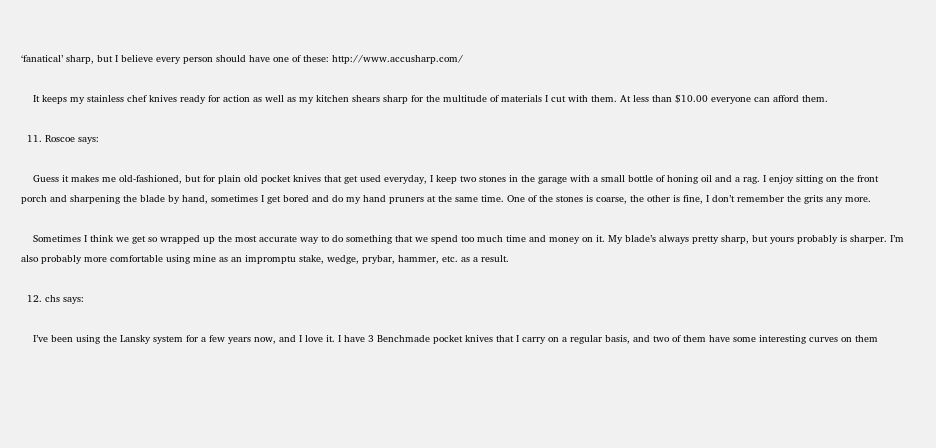‘fanatical’ sharp, but I believe every person should have one of these: http://www.accusharp.com/

    It keeps my stainless chef knives ready for action as well as my kitchen shears sharp for the multitude of materials I cut with them. At less than $10.00 everyone can afford them.

  11. Roscoe says:

    Guess it makes me old-fashioned, but for plain old pocket knives that get used everyday, I keep two stones in the garage with a small bottle of honing oil and a rag. I enjoy sitting on the front porch and sharpening the blade by hand, sometimes I get bored and do my hand pruners at the same time. One of the stones is coarse, the other is fine, I don’t remember the grits any more.

    Sometimes I think we get so wrapped up the most accurate way to do something that we spend too much time and money on it. My blade’s always pretty sharp, but yours probably is sharper. I’m also probably more comfortable using mine as an impromptu stake, wedge, prybar, hammer, etc. as a result.

  12. chs says:

    I’ve been using the Lansky system for a few years now, and I love it. I have 3 Benchmade pocket knives that I carry on a regular basis, and two of them have some interesting curves on them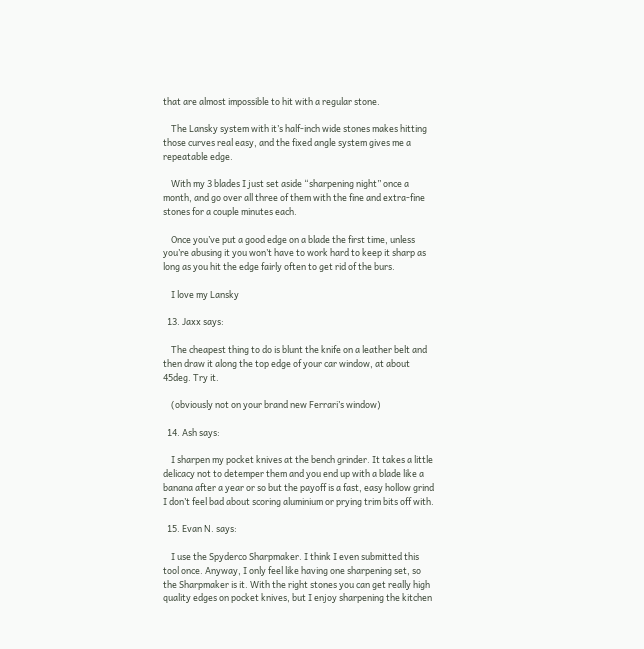that are almost impossible to hit with a regular stone.

    The Lansky system with it’s half-inch wide stones makes hitting those curves real easy, and the fixed angle system gives me a repeatable edge.

    With my 3 blades I just set aside “sharpening night” once a month, and go over all three of them with the fine and extra-fine stones for a couple minutes each.

    Once you’ve put a good edge on a blade the first time, unless you’re abusing it you won’t have to work hard to keep it sharp as long as you hit the edge fairly often to get rid of the burs.

    I love my Lansky

  13. Jaxx says:

    The cheapest thing to do is blunt the knife on a leather belt and then draw it along the top edge of your car window, at about 45deg. Try it.

    (obviously not on your brand new Ferrari’s window)

  14. Ash says:

    I sharpen my pocket knives at the bench grinder. It takes a little delicacy not to detemper them and you end up with a blade like a banana after a year or so but the payoff is a fast, easy hollow grind I don’t feel bad about scoring aluminium or prying trim bits off with.

  15. Evan N. says:

    I use the Spyderco Sharpmaker. I think I even submitted this tool once. Anyway, I only feel like having one sharpening set, so the Sharpmaker is it. With the right stones you can get really high quality edges on pocket knives, but I enjoy sharpening the kitchen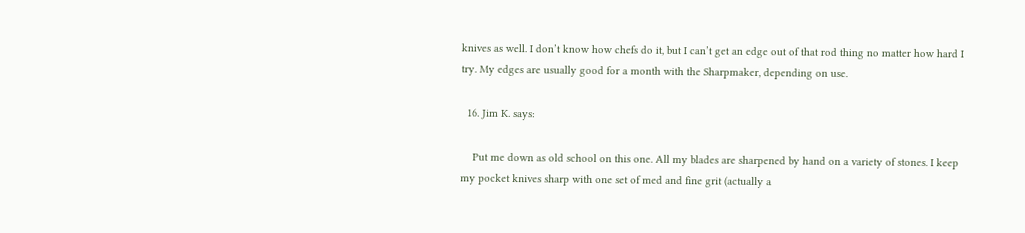knives as well. I don’t know how chefs do it, but I can’t get an edge out of that rod thing no matter how hard I try. My edges are usually good for a month with the Sharpmaker, depending on use.

  16. Jim K. says:

    Put me down as old school on this one. All my blades are sharpened by hand on a variety of stones. I keep my pocket knives sharp with one set of med and fine grit (actually a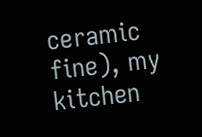ceramic fine), my kitchen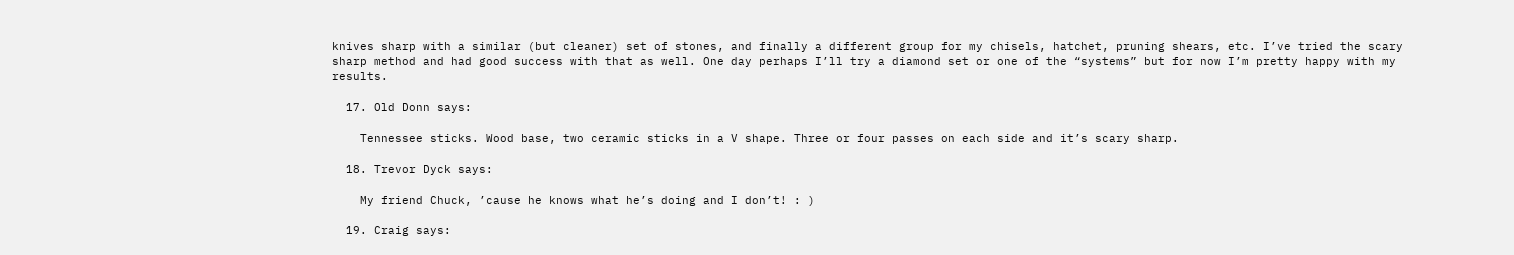knives sharp with a similar (but cleaner) set of stones, and finally a different group for my chisels, hatchet, pruning shears, etc. I’ve tried the scary sharp method and had good success with that as well. One day perhaps I’ll try a diamond set or one of the “systems” but for now I’m pretty happy with my results.

  17. Old Donn says:

    Tennessee sticks. Wood base, two ceramic sticks in a V shape. Three or four passes on each side and it’s scary sharp.

  18. Trevor Dyck says:

    My friend Chuck, ’cause he knows what he’s doing and I don’t! : )

  19. Craig says: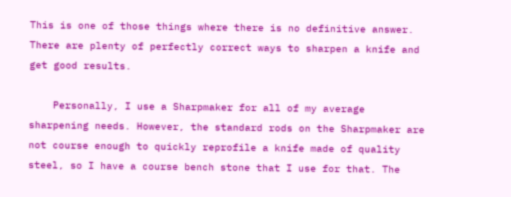This is one of those things where there is no definitive answer. There are plenty of perfectly correct ways to sharpen a knife and get good results.

    Personally, I use a Sharpmaker for all of my average sharpening needs. However, the standard rods on the Sharpmaker are not course enough to quickly reprofile a knife made of quality steel, so I have a course bench stone that I use for that. The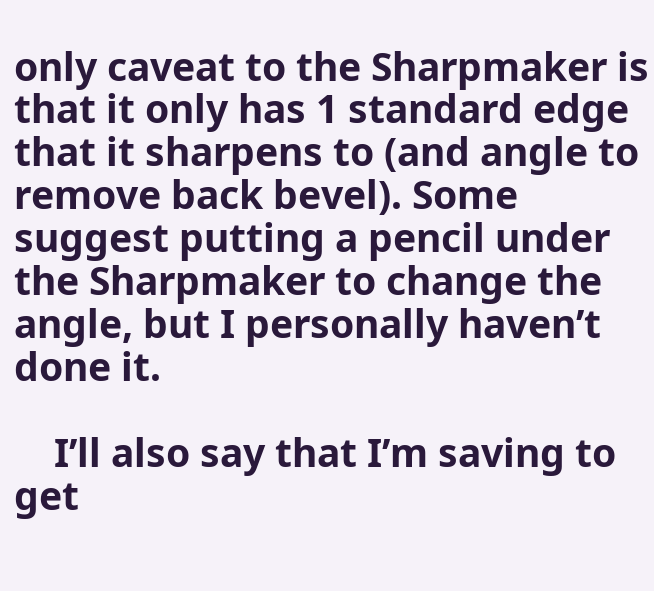only caveat to the Sharpmaker is that it only has 1 standard edge that it sharpens to (and angle to remove back bevel). Some suggest putting a pencil under the Sharpmaker to change the angle, but I personally haven’t done it.

    I’ll also say that I’m saving to get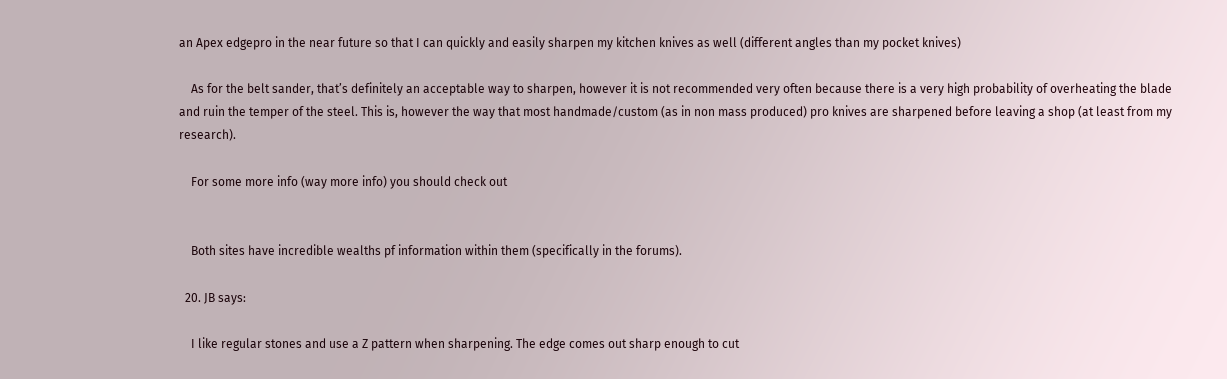an Apex edgepro in the near future so that I can quickly and easily sharpen my kitchen knives as well (different angles than my pocket knives)

    As for the belt sander, that’s definitely an acceptable way to sharpen, however it is not recommended very often because there is a very high probability of overheating the blade and ruin the temper of the steel. This is, however the way that most handmade/custom (as in non mass produced) pro knives are sharpened before leaving a shop (at least from my research).

    For some more info (way more info) you should check out


    Both sites have incredible wealths pf information within them (specifically in the forums).

  20. JB says:

    I like regular stones and use a Z pattern when sharpening. The edge comes out sharp enough to cut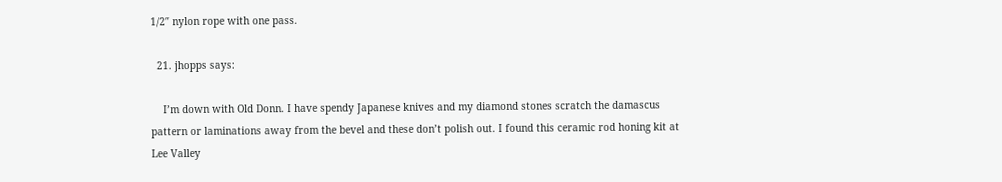1/2″ nylon rope with one pass.

  21. jhopps says:

    I’m down with Old Donn. I have spendy Japanese knives and my diamond stones scratch the damascus pattern or laminations away from the bevel and these don’t polish out. I found this ceramic rod honing kit at Lee Valley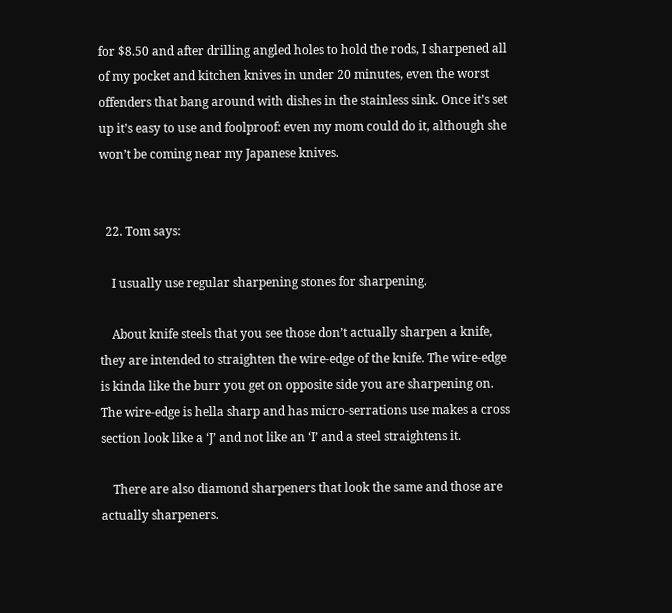for $8.50 and after drilling angled holes to hold the rods, I sharpened all of my pocket and kitchen knives in under 20 minutes, even the worst offenders that bang around with dishes in the stainless sink. Once it’s set up it’s easy to use and foolproof: even my mom could do it, although she won’t be coming near my Japanese knives.


  22. Tom says:

    I usually use regular sharpening stones for sharpening.

    About knife steels that you see those don’t actually sharpen a knife, they are intended to straighten the wire-edge of the knife. The wire-edge is kinda like the burr you get on opposite side you are sharpening on. The wire-edge is hella sharp and has micro-serrations use makes a cross section look like a ‘J’ and not like an ‘I’ and a steel straightens it.

    There are also diamond sharpeners that look the same and those are actually sharpeners.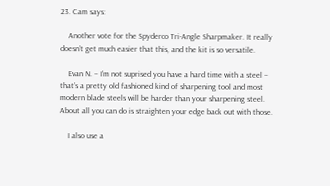23. Cam says:

    Another vote for the Spyderco Tri-Angle Sharpmaker. It really doesn’t get much easier that this, and the kit is so versatile.

    Evan N. – I’m not suprised you have a hard time with a steel – that’s a pretty old fashioned kind of sharpening tool and most modern blade steels will be harder than your sharpening steel. About all you can do is straighten your edge back out with those.

    I also use a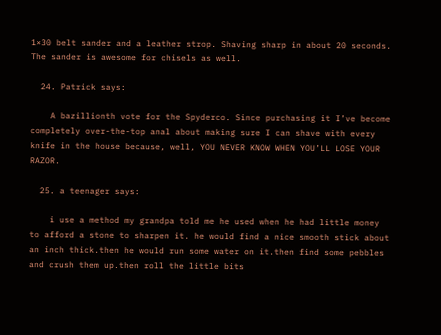1×30 belt sander and a leather strop. Shaving sharp in about 20 seconds. The sander is awesome for chisels as well.

  24. Patrick says:

    A bazillionth vote for the Spyderco. Since purchasing it I’ve become completely over-the-top anal about making sure I can shave with every knife in the house because, well, YOU NEVER KNOW WHEN YOU’LL LOSE YOUR RAZOR.

  25. a teenager says:

    i use a method my grandpa told me he used when he had little money to afford a stone to sharpen it. he would find a nice smooth stick about an inch thick.then he would run some water on it.then find some pebbles and crush them up.then roll the little bits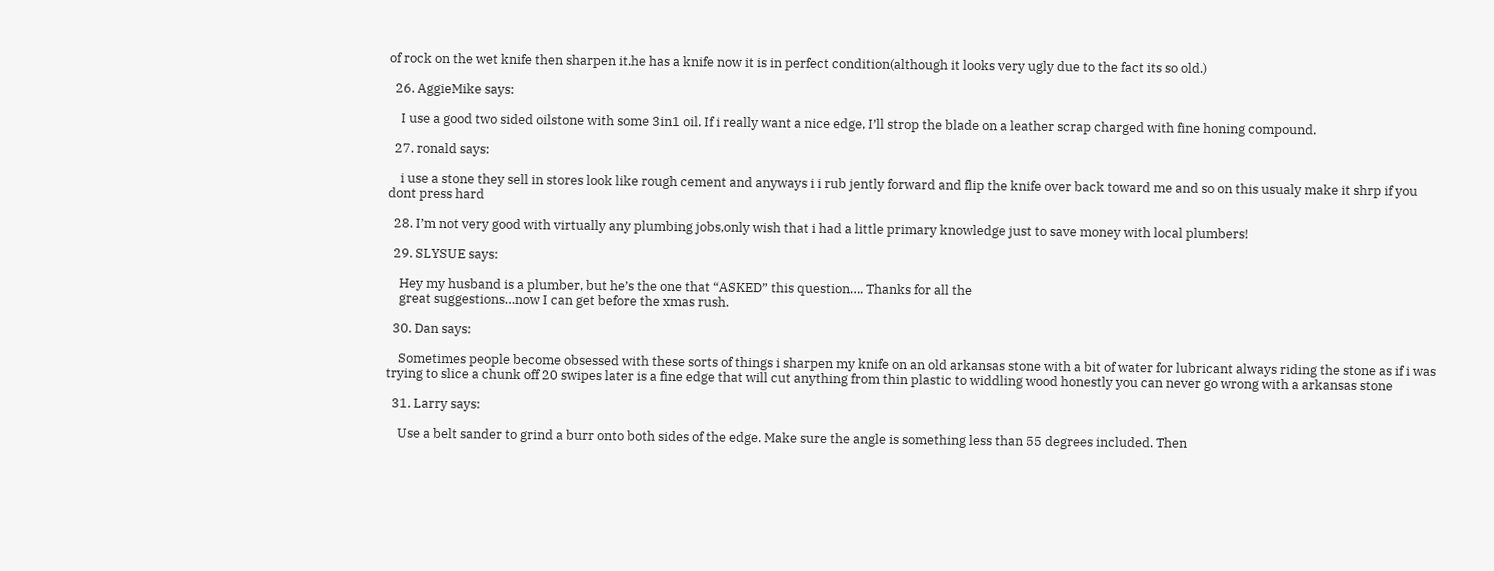of rock on the wet knife then sharpen it.he has a knife now it is in perfect condition(although it looks very ugly due to the fact its so old.)

  26. AggieMike says:

    I use a good two sided oilstone with some 3in1 oil. If i really want a nice edge, I’ll strop the blade on a leather scrap charged with fine honing compound.

  27. ronald says:

    i use a stone they sell in stores look like rough cement and anyways i i rub jently forward and flip the knife over back toward me and so on this usualy make it shrp if you dont press hard

  28. I’m not very good with virtually any plumbing jobs,only wish that i had a little primary knowledge just to save money with local plumbers!

  29. SLYSUE says:

    Hey my husband is a plumber, but he’s the one that “ASKED” this question…. Thanks for all the
    great suggestions…now I can get before the xmas rush.

  30. Dan says:

    Sometimes people become obsessed with these sorts of things i sharpen my knife on an old arkansas stone with a bit of water for lubricant always riding the stone as if i was trying to slice a chunk off 20 swipes later is a fine edge that will cut anything from thin plastic to widdling wood honestly you can never go wrong with a arkansas stone

  31. Larry says:

    Use a belt sander to grind a burr onto both sides of the edge. Make sure the angle is something less than 55 degrees included. Then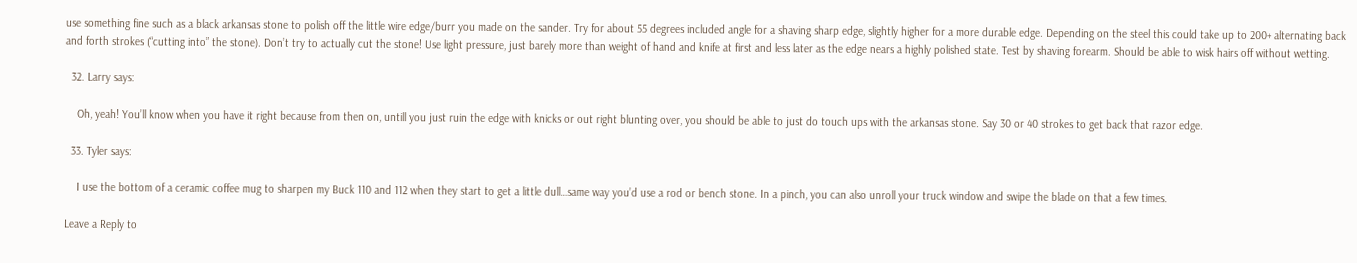use something fine such as a black arkansas stone to polish off the little wire edge/burr you made on the sander. Try for about 55 degrees included angle for a shaving sharp edge, slightly higher for a more durable edge. Depending on the steel this could take up to 200+ alternating back and forth strokes (“cutting into” the stone). Don’t try to actually cut the stone! Use light pressure, just barely more than weight of hand and knife at first and less later as the edge nears a highly polished state. Test by shaving forearm. Should be able to wisk hairs off without wetting.

  32. Larry says:

    Oh, yeah! You’ll know when you have it right because from then on, untill you just ruin the edge with knicks or out right blunting over, you should be able to just do touch ups with the arkansas stone. Say 30 or 40 strokes to get back that razor edge.

  33. Tyler says:

    I use the bottom of a ceramic coffee mug to sharpen my Buck 110 and 112 when they start to get a little dull…same way you’d use a rod or bench stone. In a pinch, you can also unroll your truck window and swipe the blade on that a few times.

Leave a Reply to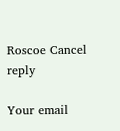Roscoe Cancel reply

Your email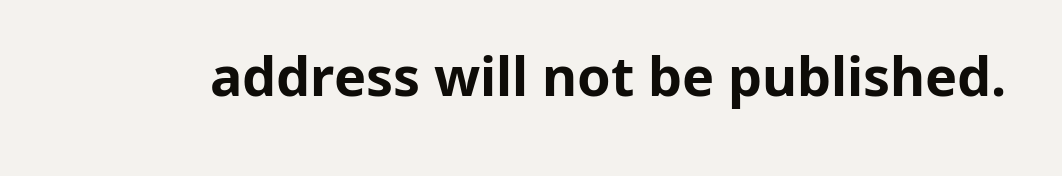address will not be published.